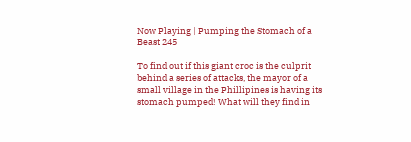Now Playing | Pumping the Stomach of a Beast 245

To find out if this giant croc is the culprit behind a series of attacks, the mayor of a small village in the Phillipines is having its stomach pumped! What will they find in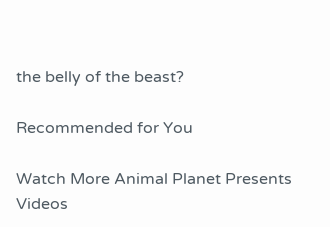the belly of the beast?

Recommended for You

Watch More Animal Planet Presents Videos